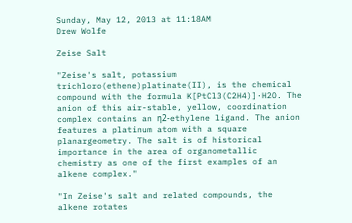Sunday, May 12, 2013 at 11:18AM
Drew Wolfe

Zeise Salt

"Zeise's salt, potassium trichloro(ethene)platinate(II), is the chemical  compound with the formula K[PtCl3(C2H4)]·H2O. The anion of this air-stable, yellow, coordination complex contains an η2-ethylene ligand. The anion features a platinum atom with a square planargeometry. The salt is of historical importance in the area of organometallic chemistry as one of the first examples of an alkene complex."

"In Zeise's salt and related compounds, the alkene rotates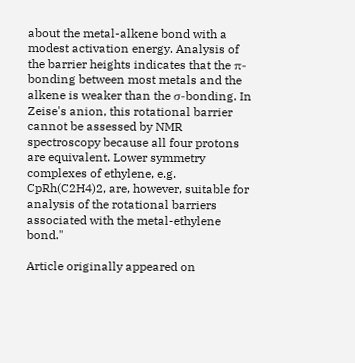about the metal-alkene bond with a modest activation energy. Analysis of the barrier heights indicates that the π-bonding between most metals and the alkene is weaker than the σ-bonding. In Zeise's anion, this rotational barrier cannot be assessed by NMR spectroscopy because all four protons are equivalent. Lower symmetry complexes of ethylene, e.g. CpRh(C2H4)2, are, however, suitable for analysis of the rotational barriers associated with the metal-ethylene bond."

Article originally appeared on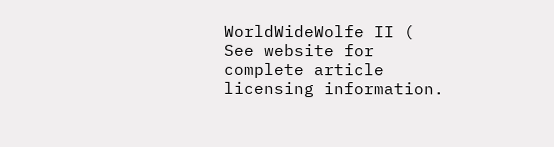WorldWideWolfe II (
See website for complete article licensing information.